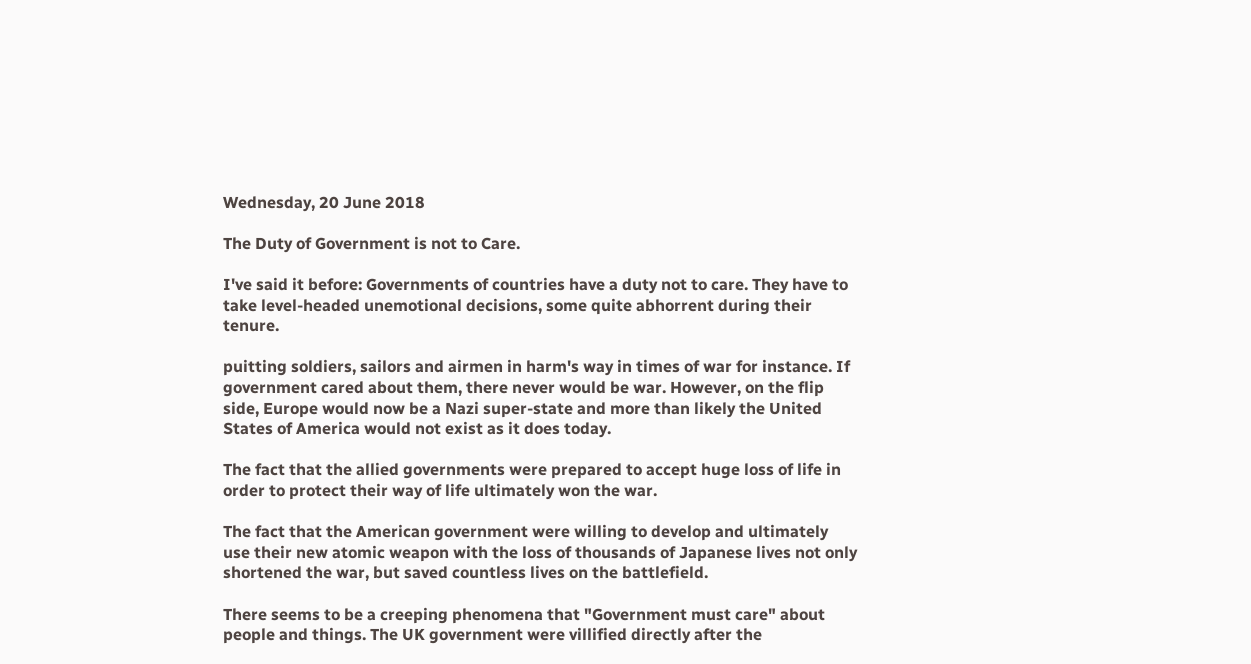Wednesday, 20 June 2018

The Duty of Government is not to Care.

I've said it before: Governments of countries have a duty not to care. They have to take level-headed unemotional decisions, some quite abhorrent during their tenure.

puitting soldiers, sailors and airmen in harm's way in times of war for instance. If government cared about them, there never would be war. However, on the flip side, Europe would now be a Nazi super-state and more than likely the United States of America would not exist as it does today.

The fact that the allied governments were prepared to accept huge loss of life in order to protect their way of life ultimately won the war.

The fact that the American government were willing to develop and ultimately use their new atomic weapon with the loss of thousands of Japanese lives not only shortened the war, but saved countless lives on the battlefield.

There seems to be a creeping phenomena that "Government must care" about people and things. The UK government were villified directly after the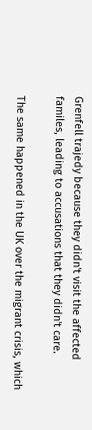Grenfell trajedy because they didn't visit the affected familes, leading to accusations that they didn't care.

The same happened in the UK over the migrant crisis, which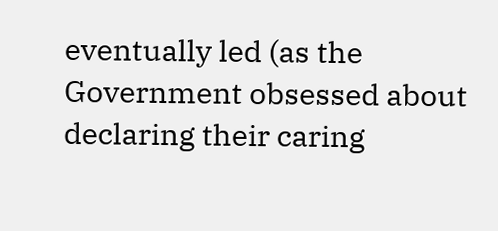eventually led (as the Government obsessed about declaring their caring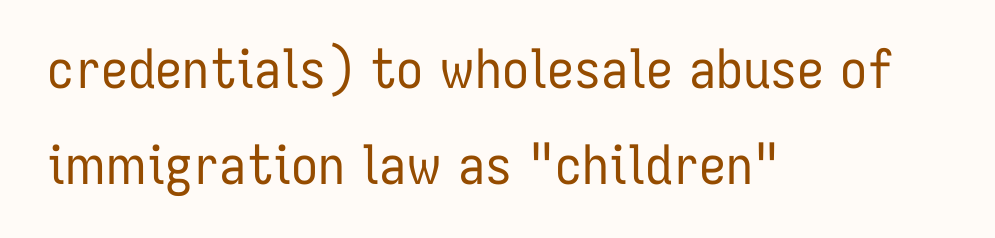credentials) to wholesale abuse of immigration law as "children"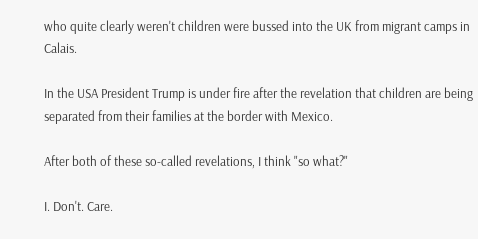who quite clearly weren't children were bussed into the UK from migrant camps in Calais.

In the USA President Trump is under fire after the revelation that children are being separated from their families at the border with Mexico.

After both of these so-called revelations, I think "so what?"

I. Don't. Care.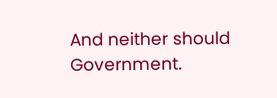And neither should Government.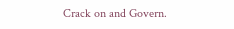Crack on and Govern.